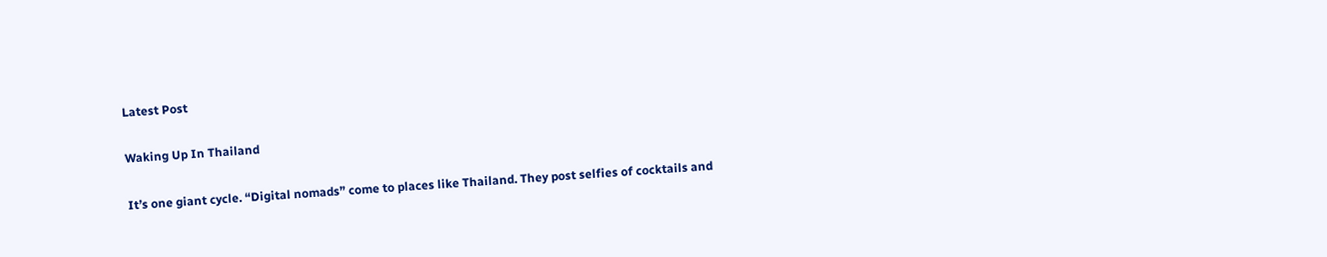Latest Post

Waking Up In Thailand

It’s one giant cycle. “Digital nomads” come to places like Thailand. They post selfies of cocktails and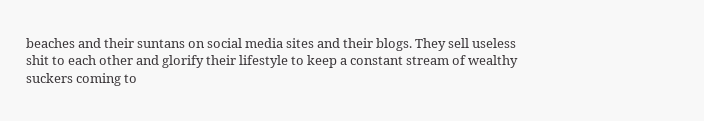beaches and their suntans on social media sites and their blogs. They sell useless shit to each other and glorify their lifestyle to keep a constant stream of wealthy suckers coming to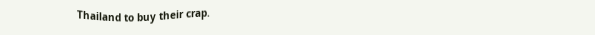Thailand to buy their crap.